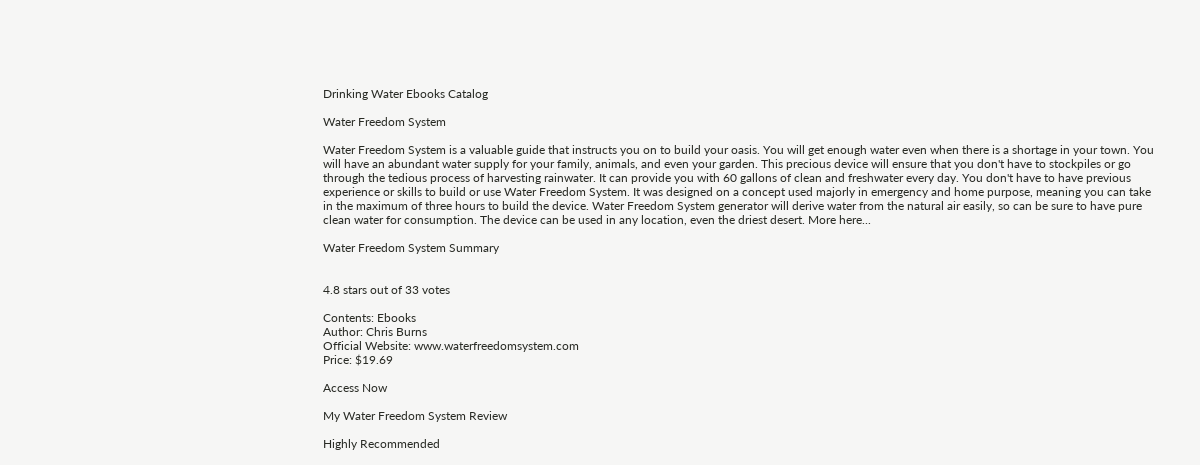Drinking Water Ebooks Catalog

Water Freedom System

Water Freedom System is a valuable guide that instructs you on to build your oasis. You will get enough water even when there is a shortage in your town. You will have an abundant water supply for your family, animals, and even your garden. This precious device will ensure that you don't have to stockpiles or go through the tedious process of harvesting rainwater. It can provide you with 60 gallons of clean and freshwater every day. You don't have to have previous experience or skills to build or use Water Freedom System. It was designed on a concept used majorly in emergency and home purpose, meaning you can take in the maximum of three hours to build the device. Water Freedom System generator will derive water from the natural air easily, so can be sure to have pure clean water for consumption. The device can be used in any location, even the driest desert. More here...

Water Freedom System Summary


4.8 stars out of 33 votes

Contents: Ebooks
Author: Chris Burns
Official Website: www.waterfreedomsystem.com
Price: $19.69

Access Now

My Water Freedom System Review

Highly Recommended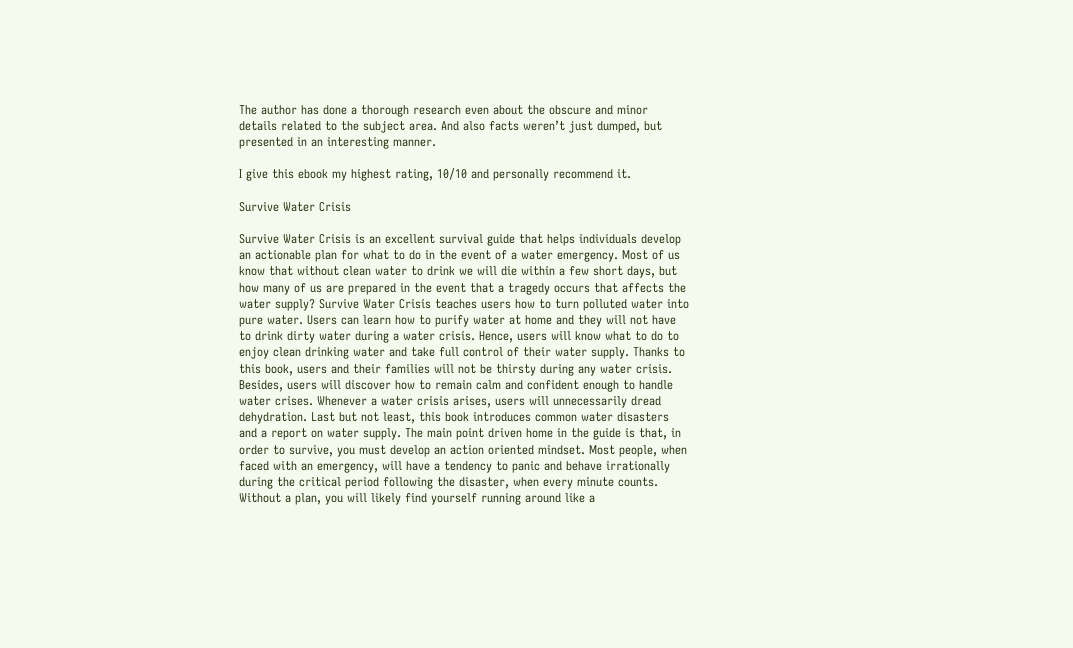The author has done a thorough research even about the obscure and minor details related to the subject area. And also facts weren’t just dumped, but presented in an interesting manner.

I give this ebook my highest rating, 10/10 and personally recommend it.

Survive Water Crisis

Survive Water Crisis is an excellent survival guide that helps individuals develop an actionable plan for what to do in the event of a water emergency. Most of us know that without clean water to drink we will die within a few short days, but how many of us are prepared in the event that a tragedy occurs that affects the water supply? Survive Water Crisis teaches users how to turn polluted water into pure water. Users can learn how to purify water at home and they will not have to drink dirty water during a water crisis. Hence, users will know what to do to enjoy clean drinking water and take full control of their water supply. Thanks to this book, users and their families will not be thirsty during any water crisis. Besides, users will discover how to remain calm and confident enough to handle water crises. Whenever a water crisis arises, users will unnecessarily dread dehydration. Last but not least, this book introduces common water disasters and a report on water supply. The main point driven home in the guide is that, in order to survive, you must develop an action oriented mindset. Most people, when faced with an emergency, will have a tendency to panic and behave irrationally during the critical period following the disaster, when every minute counts. Without a plan, you will likely find yourself running around like a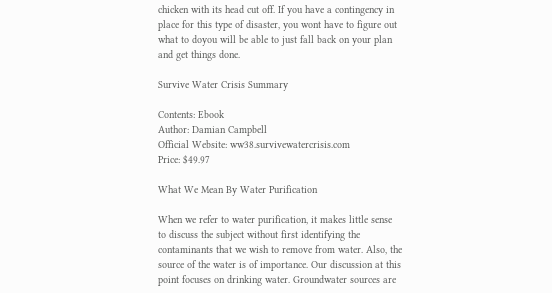chicken with its head cut off. If you have a contingency in place for this type of disaster, you wont have to figure out what to doyou will be able to just fall back on your plan and get things done.

Survive Water Crisis Summary

Contents: Ebook
Author: Damian Campbell
Official Website: ww38.survivewatercrisis.com
Price: $49.97

What We Mean By Water Purification

When we refer to water purification, it makes little sense to discuss the subject without first identifying the contaminants that we wish to remove from water. Also, the source of the water is of importance. Our discussion at this point focuses on drinking water. Groundwater sources are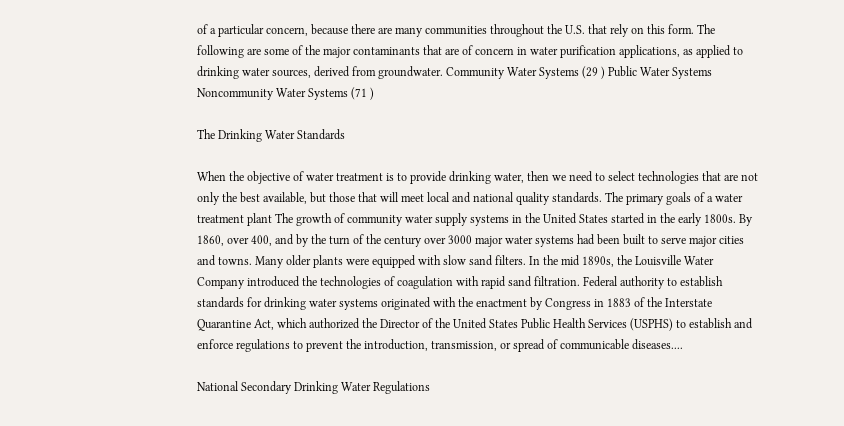of a particular concern, because there are many communities throughout the U.S. that rely on this form. The following are some of the major contaminants that are of concern in water purification applications, as applied to drinking water sources, derived from groundwater. Community Water Systems (29 ) Public Water Systems Noncommunity Water Systems (71 )

The Drinking Water Standards

When the objective of water treatment is to provide drinking water, then we need to select technologies that are not only the best available, but those that will meet local and national quality standards. The primary goals of a water treatment plant The growth of community water supply systems in the United States started in the early 1800s. By 1860, over 400, and by the turn of the century over 3000 major water systems had been built to serve major cities and towns. Many older plants were equipped with slow sand filters. In the mid 1890s, the Louisville Water Company introduced the technologies of coagulation with rapid sand filtration. Federal authority to establish standards for drinking water systems originated with the enactment by Congress in 1883 of the Interstate Quarantine Act, which authorized the Director of the United States Public Health Services (USPHS) to establish and enforce regulations to prevent the introduction, transmission, or spread of communicable diseases....

National Secondary Drinking Water Regulations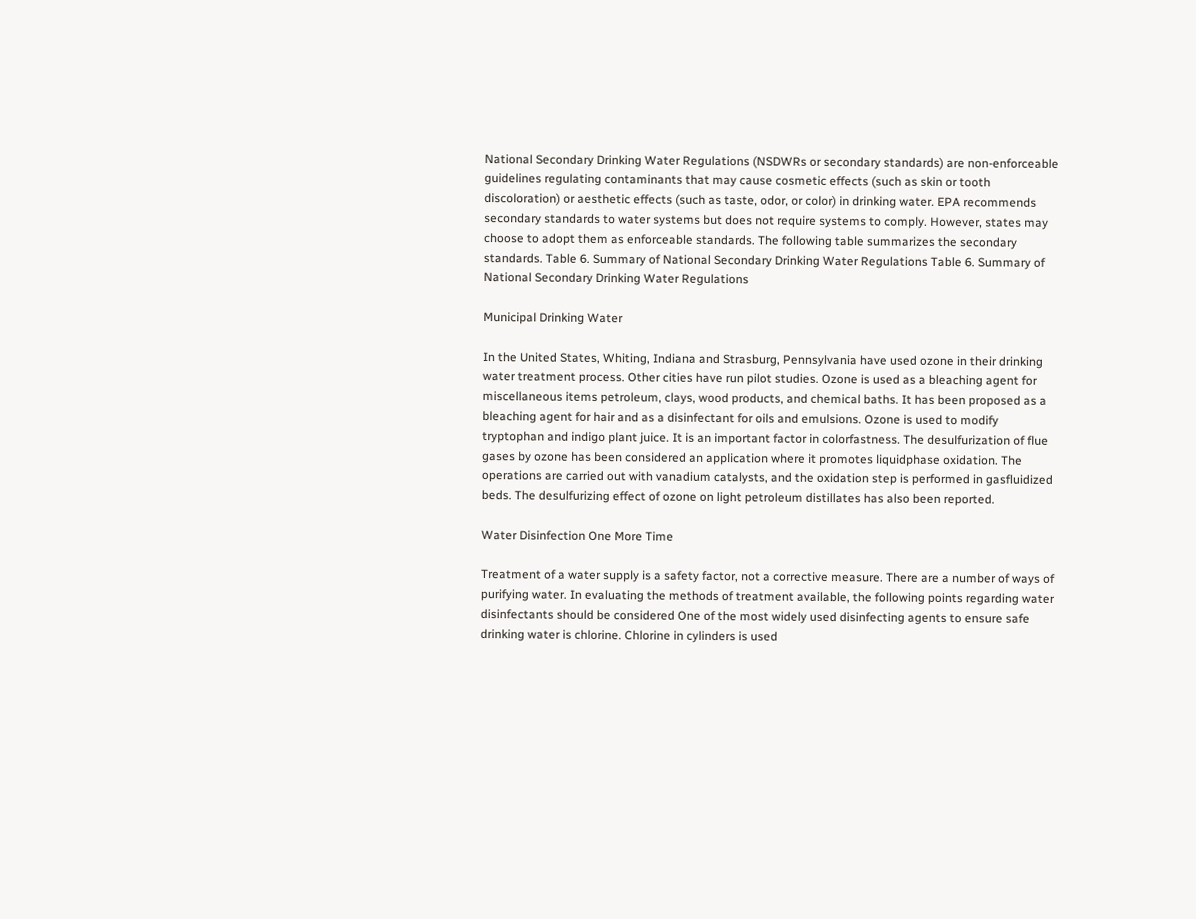National Secondary Drinking Water Regulations (NSDWRs or secondary standards) are non-enforceable guidelines regulating contaminants that may cause cosmetic effects (such as skin or tooth discoloration) or aesthetic effects (such as taste, odor, or color) in drinking water. EPA recommends secondary standards to water systems but does not require systems to comply. However, states may choose to adopt them as enforceable standards. The following table summarizes the secondary standards. Table 6. Summary of National Secondary Drinking Water Regulations Table 6. Summary of National Secondary Drinking Water Regulations

Municipal Drinking Water

In the United States, Whiting, Indiana and Strasburg, Pennsylvania have used ozone in their drinking water treatment process. Other cities have run pilot studies. Ozone is used as a bleaching agent for miscellaneous items petroleum, clays, wood products, and chemical baths. It has been proposed as a bleaching agent for hair and as a disinfectant for oils and emulsions. Ozone is used to modify tryptophan and indigo plant juice. It is an important factor in colorfastness. The desulfurization of flue gases by ozone has been considered an application where it promotes liquidphase oxidation. The operations are carried out with vanadium catalysts, and the oxidation step is performed in gasfluidized beds. The desulfurizing effect of ozone on light petroleum distillates has also been reported.

Water Disinfection One More Time

Treatment of a water supply is a safety factor, not a corrective measure. There are a number of ways of purifying water. In evaluating the methods of treatment available, the following points regarding water disinfectants should be considered One of the most widely used disinfecting agents to ensure safe drinking water is chlorine. Chlorine in cylinders is used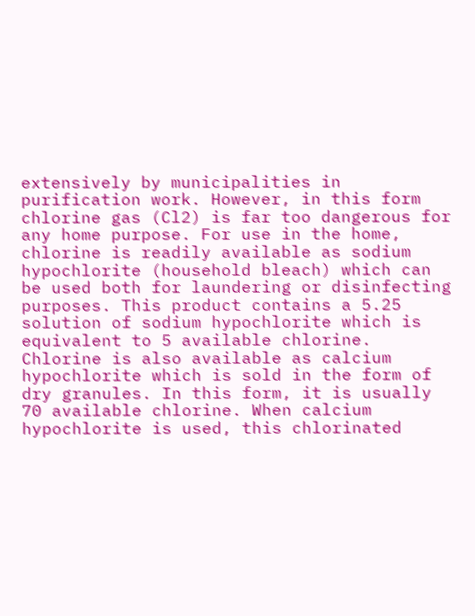extensively by municipalities in purification work. However, in this form chlorine gas (Cl2) is far too dangerous for any home purpose. For use in the home, chlorine is readily available as sodium hypochlorite (household bleach) which can be used both for laundering or disinfecting purposes. This product contains a 5.25 solution of sodium hypochlorite which is equivalent to 5 available chlorine. Chlorine is also available as calcium hypochlorite which is sold in the form of dry granules. In this form, it is usually 70 available chlorine. When calcium hypochlorite is used, this chlorinated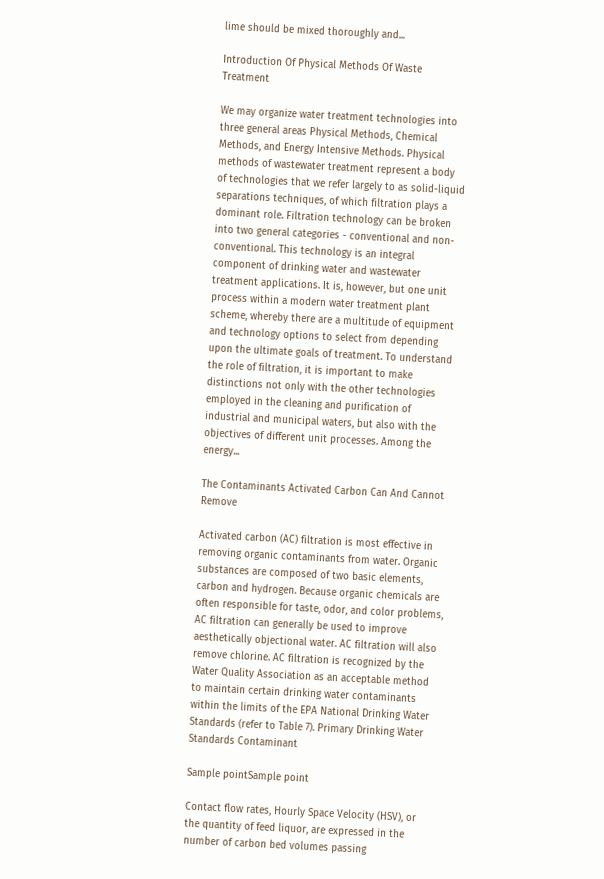lime should be mixed thoroughly and...

Introduction Of Physical Methods Of Waste Treatment

We may organize water treatment technologies into three general areas Physical Methods, Chemical Methods, and Energy Intensive Methods. Physical methods of wastewater treatment represent a body of technologies that we refer largely to as solid-liquid separations techniques, of which filtration plays a dominant role. Filtration technology can be broken into two general categories - conventional and non-conventional. This technology is an integral component of drinking water and wastewater treatment applications. It is, however, but one unit process within a modern water treatment plant scheme, whereby there are a multitude of equipment and technology options to select from depending upon the ultimate goals of treatment. To understand the role of filtration, it is important to make distinctions not only with the other technologies employed in the cleaning and purification of industrial and municipal waters, but also with the objectives of different unit processes. Among the energy...

The Contaminants Activated Carbon Can And Cannot Remove

Activated carbon (AC) filtration is most effective in removing organic contaminants from water. Organic substances are composed of two basic elements, carbon and hydrogen. Because organic chemicals are often responsible for taste, odor, and color problems, AC filtration can generally be used to improve aesthetically objectional water. AC filtration will also remove chlorine. AC filtration is recognized by the Water Quality Association as an acceptable method to maintain certain drinking water contaminants within the limits of the EPA National Drinking Water Standards (refer to Table 7). Primary Drinking Water Standards Contaminant

Sample pointSample point

Contact flow rates, Hourly Space Velocity (HSV), or the quantity of feed liquor, are expressed in the number of carbon bed volumes passing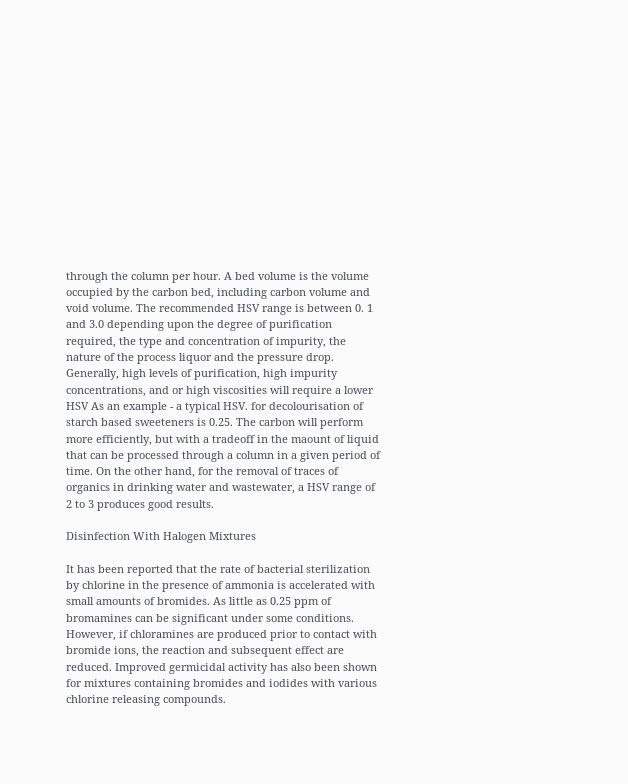through the column per hour. A bed volume is the volume occupied by the carbon bed, including carbon volume and void volume. The recommended HSV range is between 0. 1 and 3.0 depending upon the degree of purification required, the type and concentration of impurity, the nature of the process liquor and the pressure drop. Generally, high levels of purification, high impurity concentrations, and or high viscosities will require a lower HSV As an example - a typical HSV. for decolourisation of starch based sweeteners is 0.25. The carbon will perform more efficiently, but with a tradeoff in the maount of liquid that can be processed through a column in a given period of time. On the other hand, for the removal of traces of organics in drinking water and wastewater, a HSV range of 2 to 3 produces good results.

Disinfection With Halogen Mixtures

It has been reported that the rate of bacterial sterilization by chlorine in the presence of ammonia is accelerated with small amounts of bromides. As little as 0.25 ppm of bromamines can be significant under some conditions. However, if chloramines are produced prior to contact with bromide ions, the reaction and subsequent effect are reduced. Improved germicidal activity has also been shown for mixtures containing bromides and iodides with various chlorine releasing compounds.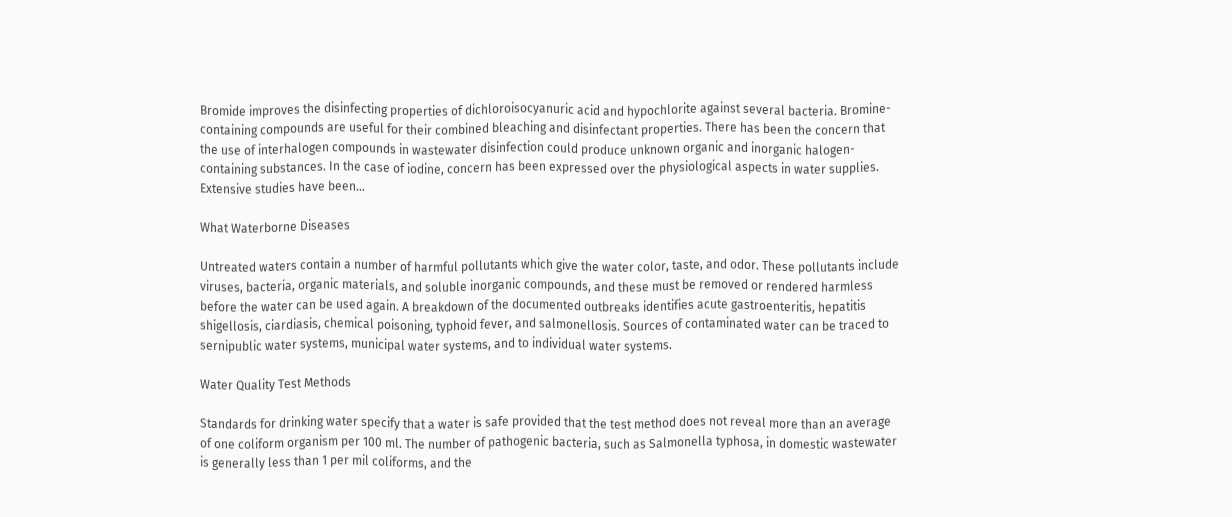Bromide improves the disinfecting properties of dichloroisocyanuric acid and hypochlorite against several bacteria. Bromine-containing compounds are useful for their combined bleaching and disinfectant properties. There has been the concern that the use of interhalogen compounds in wastewater disinfection could produce unknown organic and inorganic halogen-containing substances. In the case of iodine, concern has been expressed over the physiological aspects in water supplies. Extensive studies have been...

What Waterborne Diseases

Untreated waters contain a number of harmful pollutants which give the water color, taste, and odor. These pollutants include viruses, bacteria, organic materials, and soluble inorganic compounds, and these must be removed or rendered harmless before the water can be used again. A breakdown of the documented outbreaks identifies acute gastroenteritis, hepatitis shigellosis, ciardiasis, chemical poisoning, typhoid fever, and salmonellosis. Sources of contaminated water can be traced to sernipublic water systems, municipal water systems, and to individual water systems.

Water Quality Test Methods

Standards for drinking water specify that a water is safe provided that the test method does not reveal more than an average of one coliform organism per 100 ml. The number of pathogenic bacteria, such as Salmonella typhosa, in domestic wastewater is generally less than 1 per mil coliforms, and the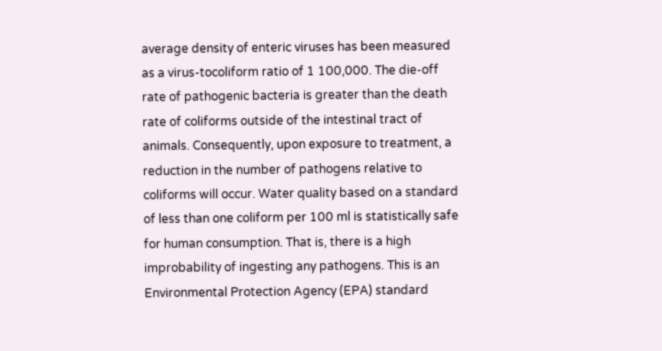average density of enteric viruses has been measured as a virus-tocoliform ratio of 1 100,000. The die-off rate of pathogenic bacteria is greater than the death rate of coliforms outside of the intestinal tract of animals. Consequently, upon exposure to treatment, a reduction in the number of pathogens relative to coliforms will occur. Water quality based on a standard of less than one coliform per 100 ml is statistically safe for human consumption. That is, there is a high improbability of ingesting any pathogens. This is an Environmental Protection Agency (EPA) standard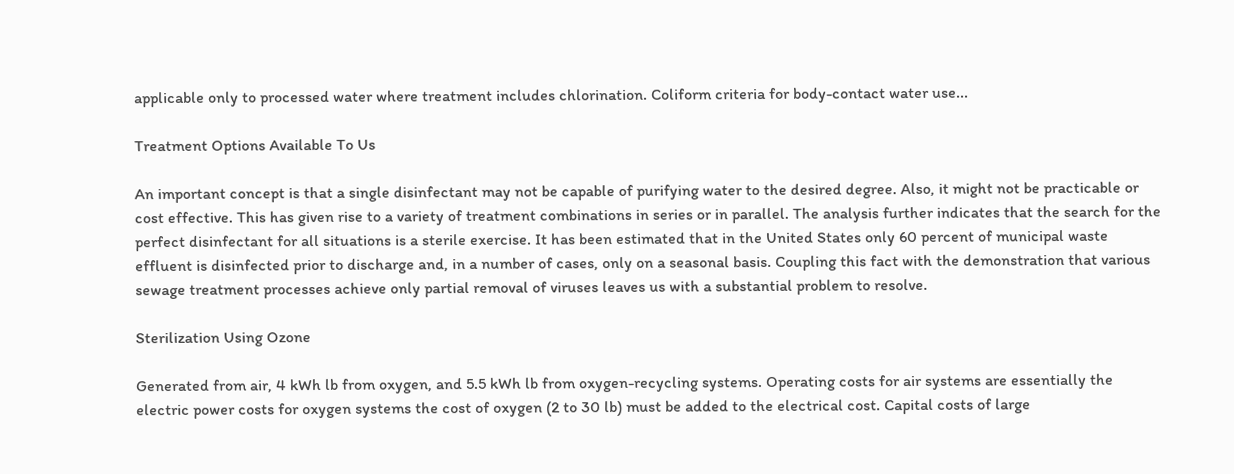applicable only to processed water where treatment includes chlorination. Coliform criteria for body-contact water use...

Treatment Options Available To Us

An important concept is that a single disinfectant may not be capable of purifying water to the desired degree. Also, it might not be practicable or cost effective. This has given rise to a variety of treatment combinations in series or in parallel. The analysis further indicates that the search for the perfect disinfectant for all situations is a sterile exercise. It has been estimated that in the United States only 60 percent of municipal waste effluent is disinfected prior to discharge and, in a number of cases, only on a seasonal basis. Coupling this fact with the demonstration that various sewage treatment processes achieve only partial removal of viruses leaves us with a substantial problem to resolve.

Sterilization Using Ozone

Generated from air, 4 kWh lb from oxygen, and 5.5 kWh lb from oxygen-recycling systems. Operating costs for air systems are essentially the electric power costs for oxygen systems the cost of oxygen (2 to 30 lb) must be added to the electrical cost. Capital costs of large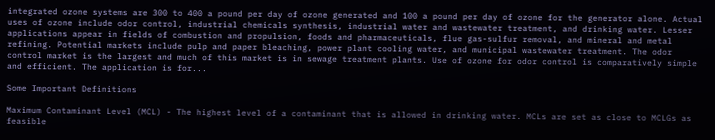integrated ozone systems are 300 to 400 a pound per day of ozone generated and 100 a pound per day of ozone for the generator alone. Actual uses of ozone include odor control, industrial chemicals synthesis, industrial water and wastewater treatment, and drinking water. Lesser applications appear in fields of combustion and propulsion, foods and pharmaceuticals, flue gas-sulfur removal, and mineral and metal refining. Potential markets include pulp and paper bleaching, power plant cooling water, and municipal wastewater treatment. The odor control market is the largest and much of this market is in sewage treatment plants. Use of ozone for odor control is comparatively simple and efficient. The application is for...

Some Important Definitions

Maximum Contaminant Level (MCL) - The highest level of a contaminant that is allowed in drinking water. MCLs are set as close to MCLGs as feasible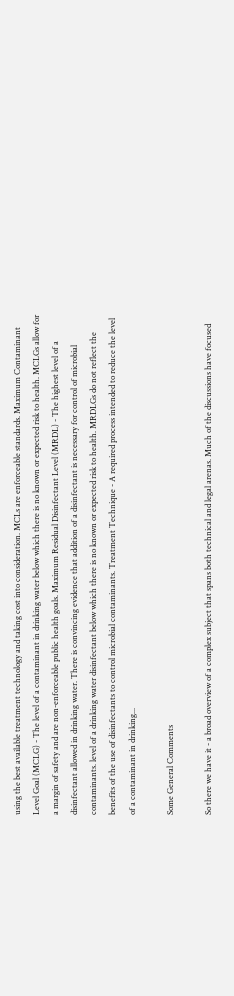using the best available treatment technology and taking cost into consideration. MCLs are enforceable standards. Maximum Contaminant Level Goal (MCLG) - The level of a contaminant in drinking water below which there is no known or expected risk to health. MCLGs allow for a margin of safety and are non-enforceable public health goals. Maximum Residual Disinfectant Level (MRDL) - The highest level of a disinfectant allowed in drinking water. There is convincing evidence that addition of a disinfectant is necessary for control of microbial contaminants. level of a drinking water disinfectant below which there is no known or expected risk to health. MRDLGs do not reflect the benefits of the use of disinfectants to control microbial contaminants. Treatment Technique - A required process intended to reduce the level of a contaminant in drinking...

Some General Comments

So there we have it - a broad overview of a complex subject that spans both technical and legal arenas. Much of the discussions have focused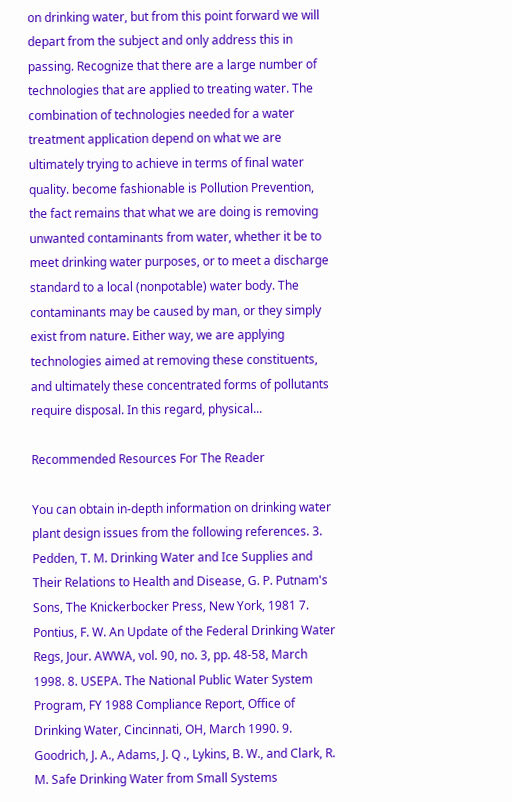on drinking water, but from this point forward we will depart from the subject and only address this in passing. Recognize that there are a large number of technologies that are applied to treating water. The combination of technologies needed for a water treatment application depend on what we are ultimately trying to achieve in terms of final water quality. become fashionable is Pollution Prevention, the fact remains that what we are doing is removing unwanted contaminants from water, whether it be to meet drinking water purposes, or to meet a discharge standard to a local (nonpotable) water body. The contaminants may be caused by man, or they simply exist from nature. Either way, we are applying technologies aimed at removing these constituents, and ultimately these concentrated forms of pollutants require disposal. In this regard, physical...

Recommended Resources For The Reader

You can obtain in-depth information on drinking water plant design issues from the following references. 3. Pedden, T. M. Drinking Water and Ice Supplies and Their Relations to Health and Disease, G. P. Putnam's Sons, The Knickerbocker Press, New York, 1981 7. Pontius, F. W. An Update of the Federal Drinking Water Regs, Jour. AWWA, vol. 90, no. 3, pp. 48-58, March 1998. 8. USEPA. The National Public Water System Program, FY 1988 Compliance Report, Office of Drinking Water, Cincinnati, OH, March 1990. 9. Goodrich, J. A., Adams, J. Q ., Lykins, B. W., and Clark, R. M. Safe Drinking Water from Small Systems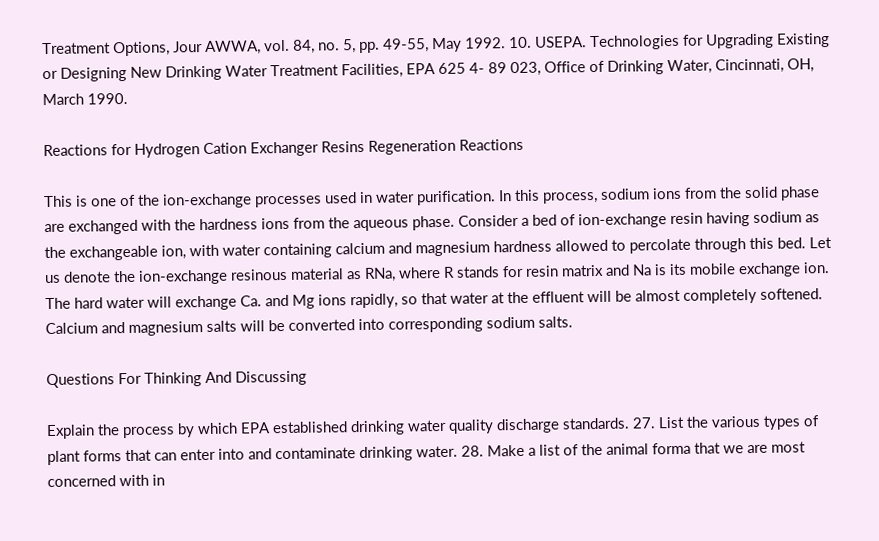Treatment Options, Jour AWWA, vol. 84, no. 5, pp. 49-55, May 1992. 10. USEPA. Technologies for Upgrading Existing or Designing New Drinking Water Treatment Facilities, EPA 625 4- 89 023, Office of Drinking Water, Cincinnati, OH, March 1990.

Reactions for Hydrogen Cation Exchanger Resins Regeneration Reactions

This is one of the ion-exchange processes used in water purification. In this process, sodium ions from the solid phase are exchanged with the hardness ions from the aqueous phase. Consider a bed of ion-exchange resin having sodium as the exchangeable ion, with water containing calcium and magnesium hardness allowed to percolate through this bed. Let us denote the ion-exchange resinous material as RNa, where R stands for resin matrix and Na is its mobile exchange ion. The hard water will exchange Ca. and Mg ions rapidly, so that water at the effluent will be almost completely softened. Calcium and magnesium salts will be converted into corresponding sodium salts.

Questions For Thinking And Discussing

Explain the process by which EPA established drinking water quality discharge standards. 27. List the various types of plant forms that can enter into and contaminate drinking water. 28. Make a list of the animal forma that we are most concerned with in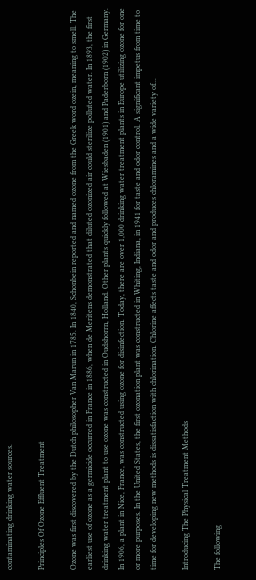contaminating drinking water sources.

Principles Of Ozone Effluent Treatment

Ozone was first discovered by the Dutch philosopher Van Marun in 1785. In 1840, Schonbein reported and named ozone from the Greek word ozein, meaning to smell. The earliest use of ozone as a germicide occurred in France in 1886, when de Meritens demonstrated that diluted ozonized air could sterilize polluted water. In 1893, the first drinking water treatment plant to use ozone was constructed in Oudshorrn, Holland. Other plants quickly followed at Wiesbaden (1901) and Paderborn (1902) in Germany. In 1906, a plant in Nice, France, was constructed using ozone for disinfection. Today, there are over 1,000 drinking water treatment plants in Europe utilizing ozone for one or more purposes. In the United States, the first ozonation plant was constructed in Whiting, Indiana, in 1941 for taste and odor control. A significant impetus from time to time for developing new methods is dissatisfaction with chlorination. Chlorine affects taste and odor and produces chloramines and a wide variety of...

Introducing The Physical Treatment Methods

The following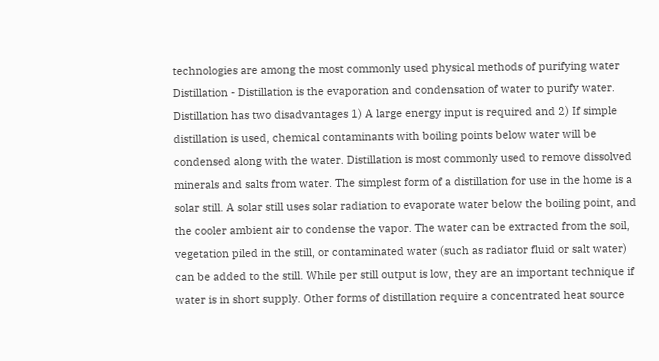technologies are among the most commonly used physical methods of purifying water Distillation - Distillation is the evaporation and condensation of water to purify water. Distillation has two disadvantages 1) A large energy input is required and 2) If simple distillation is used, chemical contaminants with boiling points below water will be condensed along with the water. Distillation is most commonly used to remove dissolved minerals and salts from water. The simplest form of a distillation for use in the home is a solar still. A solar still uses solar radiation to evaporate water below the boiling point, and the cooler ambient air to condense the vapor. The water can be extracted from the soil, vegetation piled in the still, or contaminated water (such as radiator fluid or salt water) can be added to the still. While per still output is low, they are an important technique if water is in short supply. Other forms of distillation require a concentrated heat source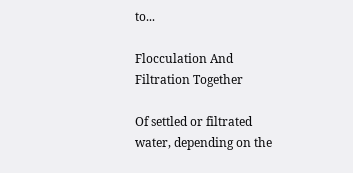to...

Flocculation And Filtration Together

Of settled or filtrated water, depending on the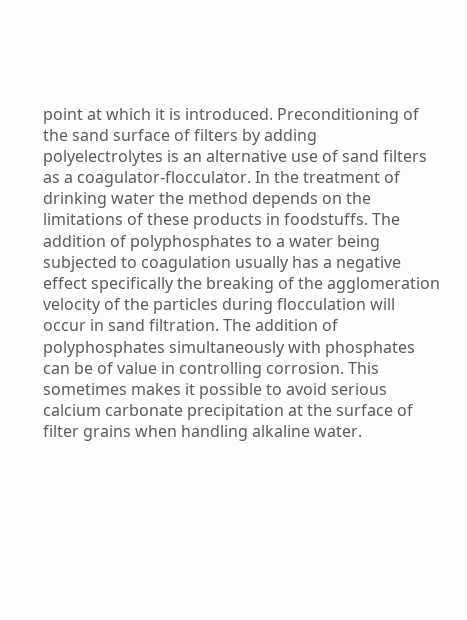point at which it is introduced. Preconditioning of the sand surface of filters by adding polyelectrolytes is an alternative use of sand filters as a coagulator-flocculator. In the treatment of drinking water the method depends on the limitations of these products in foodstuffs. The addition of polyphosphates to a water being subjected to coagulation usually has a negative effect specifically the breaking of the agglomeration velocity of the particles during flocculation will occur in sand filtration. The addition of polyphosphates simultaneously with phosphates can be of value in controlling corrosion. This sometimes makes it possible to avoid serious calcium carbonate precipitation at the surface of filter grains when handling alkaline water.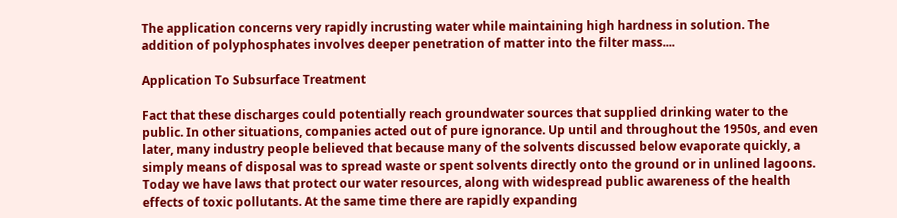The application concerns very rapidly incrusting water while maintaining high hardness in solution. The addition of polyphosphates involves deeper penetration of matter into the filter mass....

Application To Subsurface Treatment

Fact that these discharges could potentially reach groundwater sources that supplied drinking water to the public. In other situations, companies acted out of pure ignorance. Up until and throughout the 1950s, and even later, many industry people believed that because many of the solvents discussed below evaporate quickly, a simply means of disposal was to spread waste or spent solvents directly onto the ground or in unlined lagoons. Today we have laws that protect our water resources, along with widespread public awareness of the health effects of toxic pollutants. At the same time there are rapidly expanding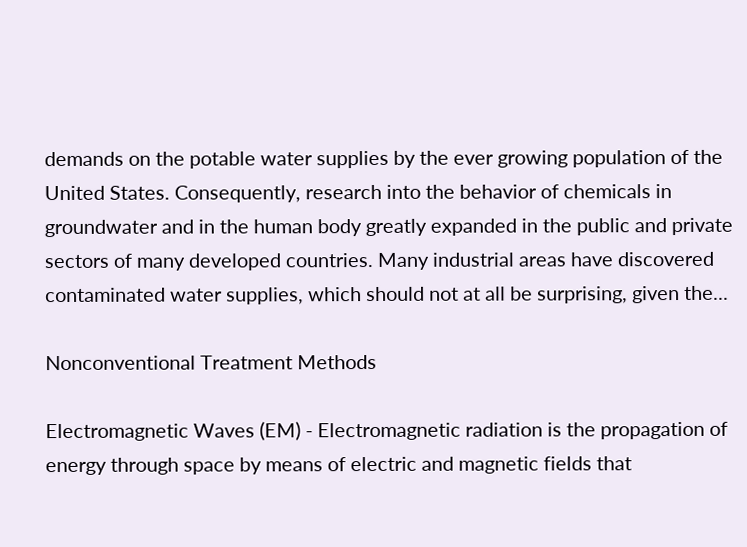demands on the potable water supplies by the ever growing population of the United States. Consequently, research into the behavior of chemicals in groundwater and in the human body greatly expanded in the public and private sectors of many developed countries. Many industrial areas have discovered contaminated water supplies, which should not at all be surprising, given the...

Nonconventional Treatment Methods

Electromagnetic Waves (EM) - Electromagnetic radiation is the propagation of energy through space by means of electric and magnetic fields that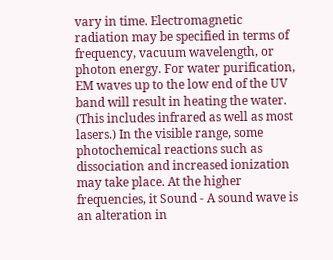vary in time. Electromagnetic radiation may be specified in terms of frequency, vacuum wavelength, or photon energy. For water purification, EM waves up to the low end of the UV band will result in heating the water. (This includes infrared as well as most lasers.) In the visible range, some photochemical reactions such as dissociation and increased ionization may take place. At the higher frequencies, it Sound - A sound wave is an alteration in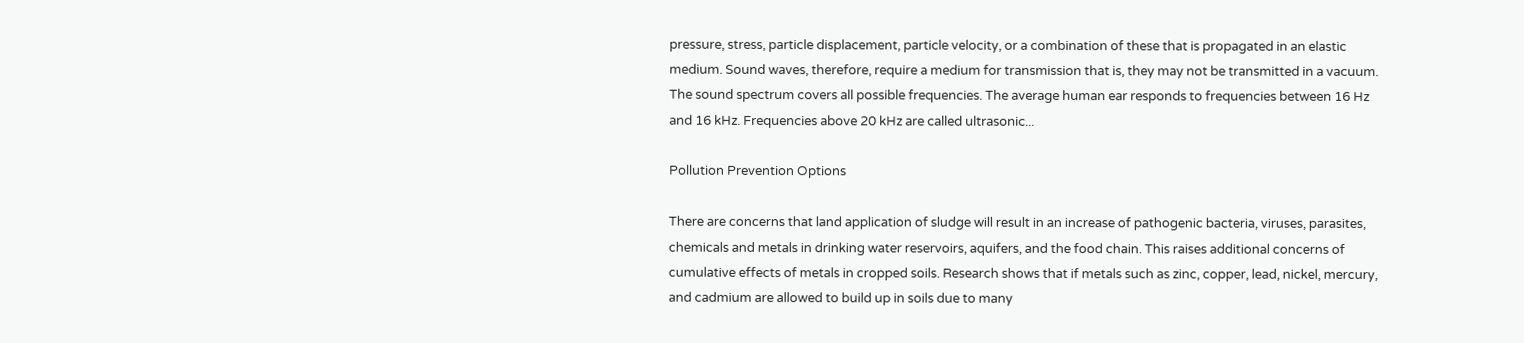pressure, stress, particle displacement, particle velocity, or a combination of these that is propagated in an elastic medium. Sound waves, therefore, require a medium for transmission that is, they may not be transmitted in a vacuum. The sound spectrum covers all possible frequencies. The average human ear responds to frequencies between 16 Hz and 16 kHz. Frequencies above 20 kHz are called ultrasonic...

Pollution Prevention Options

There are concerns that land application of sludge will result in an increase of pathogenic bacteria, viruses, parasites, chemicals and metals in drinking water reservoirs, aquifers, and the food chain. This raises additional concerns of cumulative effects of metals in cropped soils. Research shows that if metals such as zinc, copper, lead, nickel, mercury, and cadmium are allowed to build up in soils due to many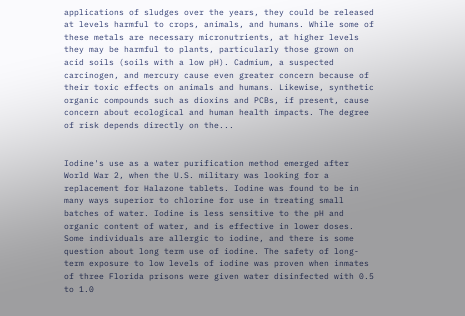applications of sludges over the years, they could be released at levels harmful to crops, animals, and humans. While some of these metals are necessary micronutrients, at higher levels they may be harmful to plants, particularly those grown on acid soils (soils with a low pH). Cadmium, a suspected carcinogen, and mercury cause even greater concern because of their toxic effects on animals and humans. Likewise, synthetic organic compounds such as dioxins and PCBs, if present, cause concern about ecological and human health impacts. The degree of risk depends directly on the...


Iodine's use as a water purification method emerged after World War 2, when the U.S. military was looking for a replacement for Halazone tablets. Iodine was found to be in many ways superior to chlorine for use in treating small batches of water. Iodine is less sensitive to the pH and organic content of water, and is effective in lower doses. Some individuals are allergic to iodine, and there is some question about long term use of iodine. The safety of long-term exposure to low levels of iodine was proven when inmates of three Florida prisons were given water disinfected with 0.5 to 1.0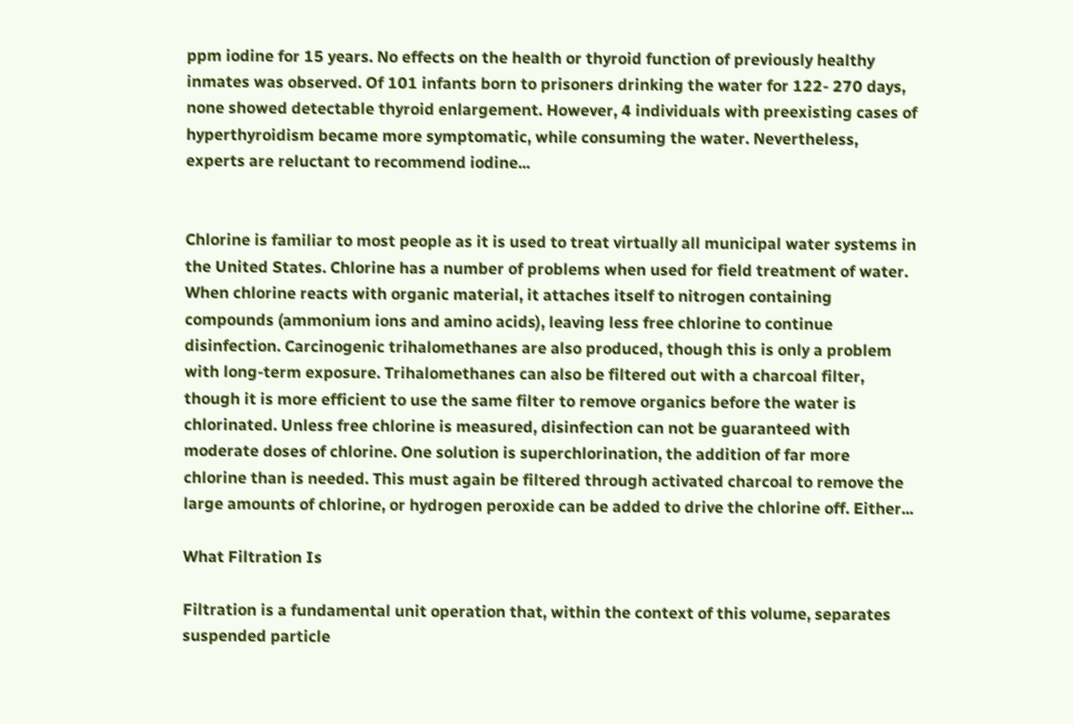ppm iodine for 15 years. No effects on the health or thyroid function of previously healthy inmates was observed. Of 101 infants born to prisoners drinking the water for 122- 270 days, none showed detectable thyroid enlargement. However, 4 individuals with preexisting cases of hyperthyroidism became more symptomatic, while consuming the water. Nevertheless, experts are reluctant to recommend iodine...


Chlorine is familiar to most people as it is used to treat virtually all municipal water systems in the United States. Chlorine has a number of problems when used for field treatment of water. When chlorine reacts with organic material, it attaches itself to nitrogen containing compounds (ammonium ions and amino acids), leaving less free chlorine to continue disinfection. Carcinogenic trihalomethanes are also produced, though this is only a problem with long-term exposure. Trihalomethanes can also be filtered out with a charcoal filter, though it is more efficient to use the same filter to remove organics before the water is chlorinated. Unless free chlorine is measured, disinfection can not be guaranteed with moderate doses of chlorine. One solution is superchlorination, the addition of far more chlorine than is needed. This must again be filtered through activated charcoal to remove the large amounts of chlorine, or hydrogen peroxide can be added to drive the chlorine off. Either...

What Filtration Is

Filtration is a fundamental unit operation that, within the context of this volume, separates suspended particle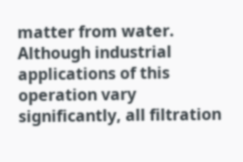matter from water. Although industrial applications of this operation vary significantly, all filtration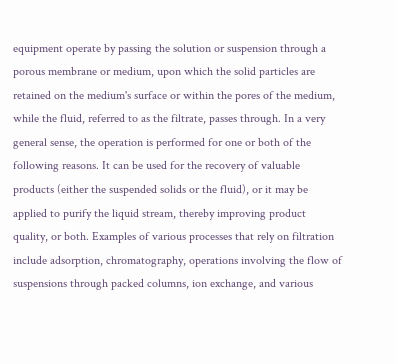equipment operate by passing the solution or suspension through a porous membrane or medium, upon which the solid particles are retained on the medium's surface or within the pores of the medium, while the fluid, referred to as the filtrate, passes through. In a very general sense, the operation is performed for one or both of the following reasons. It can be used for the recovery of valuable products (either the suspended solids or the fluid), or it may be applied to purify the liquid stream, thereby improving product quality, or both. Examples of various processes that rely on filtration include adsorption, chromatography, operations involving the flow of suspensions through packed columns, ion exchange, and various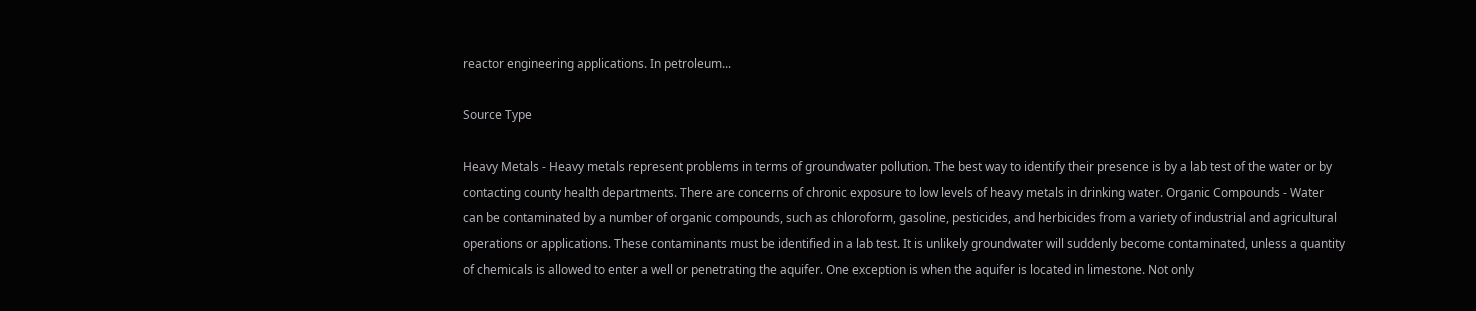reactor engineering applications. In petroleum...

Source Type

Heavy Metals - Heavy metals represent problems in terms of groundwater pollution. The best way to identify their presence is by a lab test of the water or by contacting county health departments. There are concerns of chronic exposure to low levels of heavy metals in drinking water. Organic Compounds - Water can be contaminated by a number of organic compounds, such as chloroform, gasoline, pesticides, and herbicides from a variety of industrial and agricultural operations or applications. These contaminants must be identified in a lab test. It is unlikely groundwater will suddenly become contaminated, unless a quantity of chemicals is allowed to enter a well or penetrating the aquifer. One exception is when the aquifer is located in limestone. Not only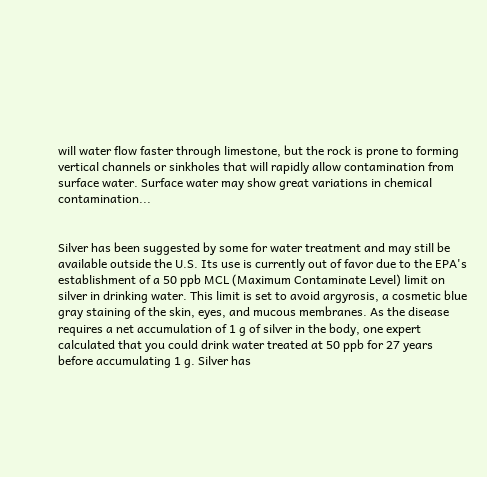will water flow faster through limestone, but the rock is prone to forming vertical channels or sinkholes that will rapidly allow contamination from surface water. Surface water may show great variations in chemical contamination...


Silver has been suggested by some for water treatment and may still be available outside the U.S. Its use is currently out of favor due to the EPA's establishment of a 50 ppb MCL (Maximum Contaminate Level) limit on silver in drinking water. This limit is set to avoid argyrosis, a cosmetic blue gray staining of the skin, eyes, and mucous membranes. As the disease requires a net accumulation of 1 g of silver in the body, one expert calculated that you could drink water treated at 50 ppb for 27 years before accumulating 1 g. Silver has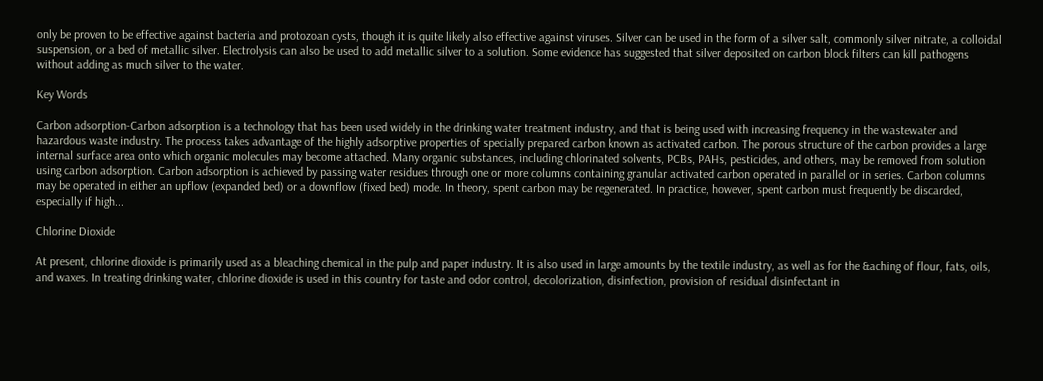only be proven to be effective against bacteria and protozoan cysts, though it is quite likely also effective against viruses. Silver can be used in the form of a silver salt, commonly silver nitrate, a colloidal suspension, or a bed of metallic silver. Electrolysis can also be used to add metallic silver to a solution. Some evidence has suggested that silver deposited on carbon block filters can kill pathogens without adding as much silver to the water.

Key Words

Carbon adsorption-Carbon adsorption is a technology that has been used widely in the drinking water treatment industry, and that is being used with increasing frequency in the wastewater and hazardous waste industry. The process takes advantage of the highly adsorptive properties of specially prepared carbon known as activated carbon. The porous structure of the carbon provides a large internal surface area onto which organic molecules may become attached. Many organic substances, including chlorinated solvents, PCBs, PAHs, pesticides, and others, may be removed from solution using carbon adsorption. Carbon adsorption is achieved by passing water residues through one or more columns containing granular activated carbon operated in parallel or in series. Carbon columns may be operated in either an upflow (expanded bed) or a downflow (fixed bed) mode. In theory, spent carbon may be regenerated. In practice, however, spent carbon must frequently be discarded, especially if high...

Chlorine Dioxide

At present, chlorine dioxide is primarily used as a bleaching chemical in the pulp and paper industry. It is also used in large amounts by the textile industry, as well as for the &aching of flour, fats, oils, and waxes. In treating drinking water, chlorine dioxide is used in this country for taste and odor control, decolorization, disinfection, provision of residual disinfectant in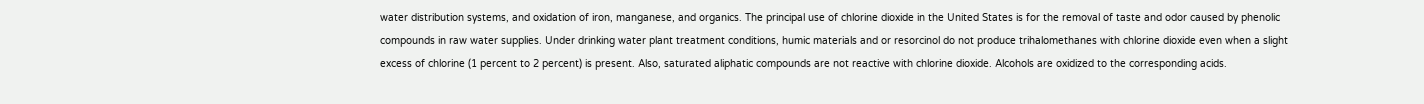water distribution systems, and oxidation of iron, manganese, and organics. The principal use of chlorine dioxide in the United States is for the removal of taste and odor caused by phenolic compounds in raw water supplies. Under drinking water plant treatment conditions, humic materials and or resorcinol do not produce trihalomethanes with chlorine dioxide even when a slight excess of chlorine (1 percent to 2 percent) is present. Also, saturated aliphatic compounds are not reactive with chlorine dioxide. Alcohols are oxidized to the corresponding acids.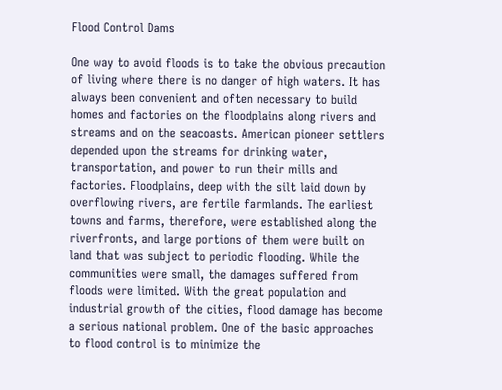Flood Control Dams

One way to avoid floods is to take the obvious precaution of living where there is no danger of high waters. It has always been convenient and often necessary to build homes and factories on the floodplains along rivers and streams and on the seacoasts. American pioneer settlers depended upon the streams for drinking water, transportation, and power to run their mills and factories. Floodplains, deep with the silt laid down by overflowing rivers, are fertile farmlands. The earliest towns and farms, therefore, were established along the riverfronts, and large portions of them were built on land that was subject to periodic flooding. While the communities were small, the damages suffered from floods were limited. With the great population and industrial growth of the cities, flood damage has become a serious national problem. One of the basic approaches to flood control is to minimize the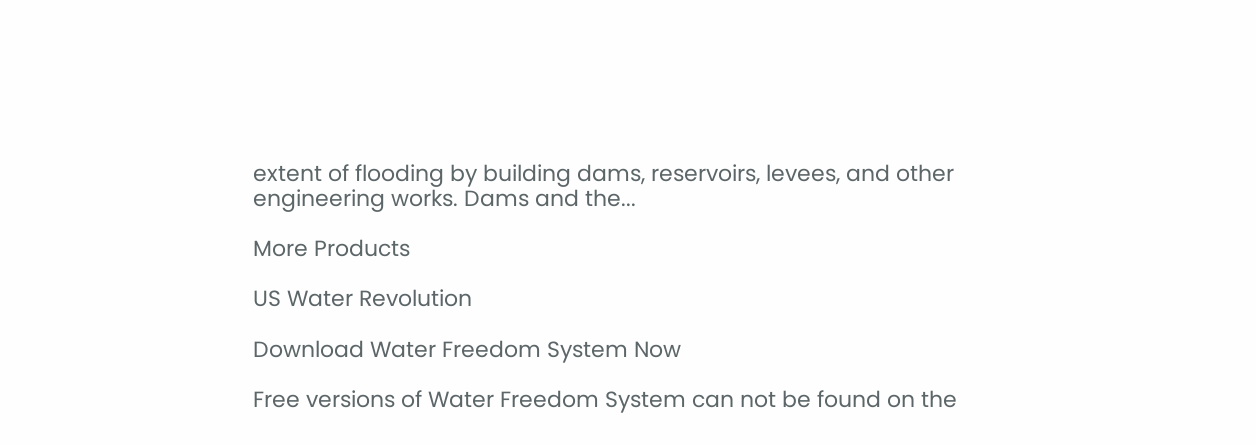extent of flooding by building dams, reservoirs, levees, and other engineering works. Dams and the...

More Products

US Water Revolution

Download Water Freedom System Now

Free versions of Water Freedom System can not be found on the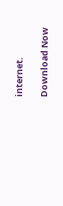internet.

Download Now